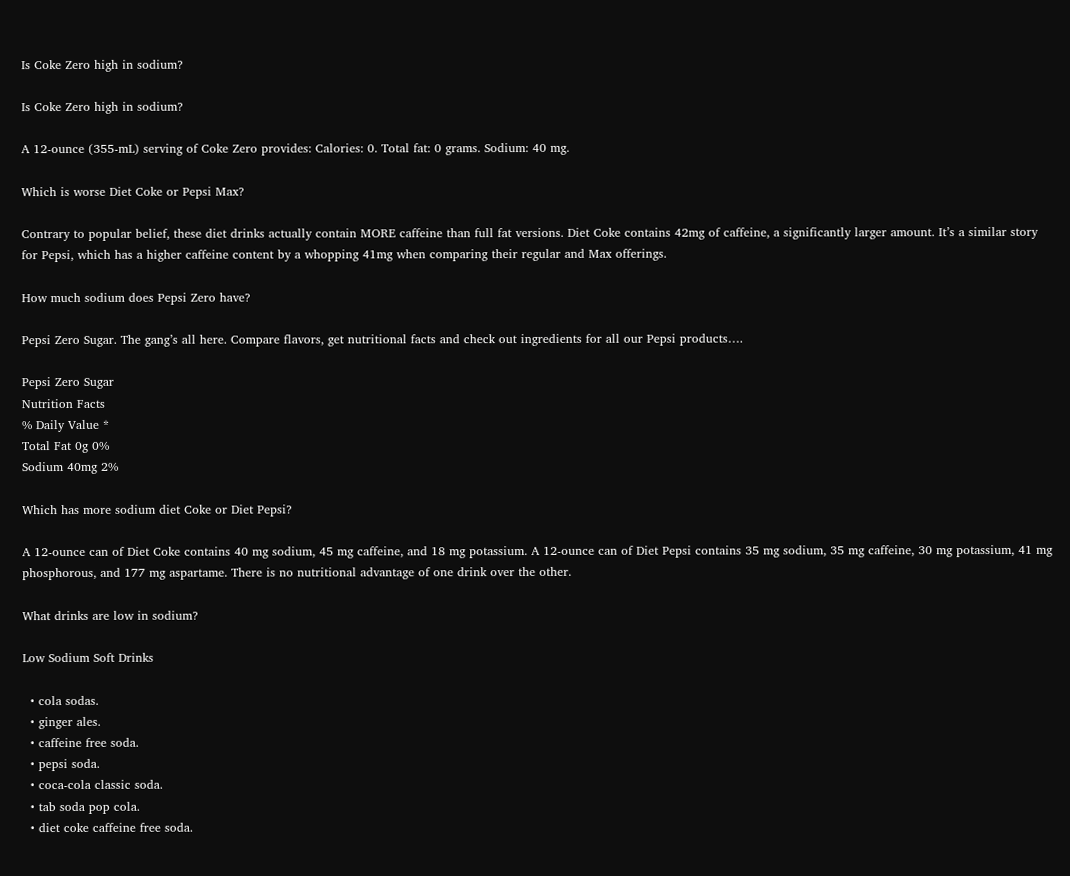Is Coke Zero high in sodium?

Is Coke Zero high in sodium?

A 12-ounce (355-mL) serving of Coke Zero provides: Calories: 0. Total fat: 0 grams. Sodium: 40 mg.

Which is worse Diet Coke or Pepsi Max?

Contrary to popular belief, these diet drinks actually contain MORE caffeine than full fat versions. Diet Coke contains 42mg of caffeine, a significantly larger amount. It’s a similar story for Pepsi, which has a higher caffeine content by a whopping 41mg when comparing their regular and Max offerings.

How much sodium does Pepsi Zero have?

Pepsi Zero Sugar. The gang’s all here. Compare flavors, get nutritional facts and check out ingredients for all our Pepsi products….

Pepsi Zero Sugar
Nutrition Facts
% Daily Value *
Total Fat 0g 0%
Sodium 40mg 2%

Which has more sodium diet Coke or Diet Pepsi?

A 12-ounce can of Diet Coke contains 40 mg sodium, 45 mg caffeine, and 18 mg potassium. A 12-ounce can of Diet Pepsi contains 35 mg sodium, 35 mg caffeine, 30 mg potassium, 41 mg phosphorous, and 177 mg aspartame. There is no nutritional advantage of one drink over the other.

What drinks are low in sodium?

Low Sodium Soft Drinks

  • cola sodas.
  • ginger ales.
  • caffeine free soda.
  • pepsi soda.
  • coca-cola classic soda.
  • tab soda pop cola.
  • diet coke caffeine free soda.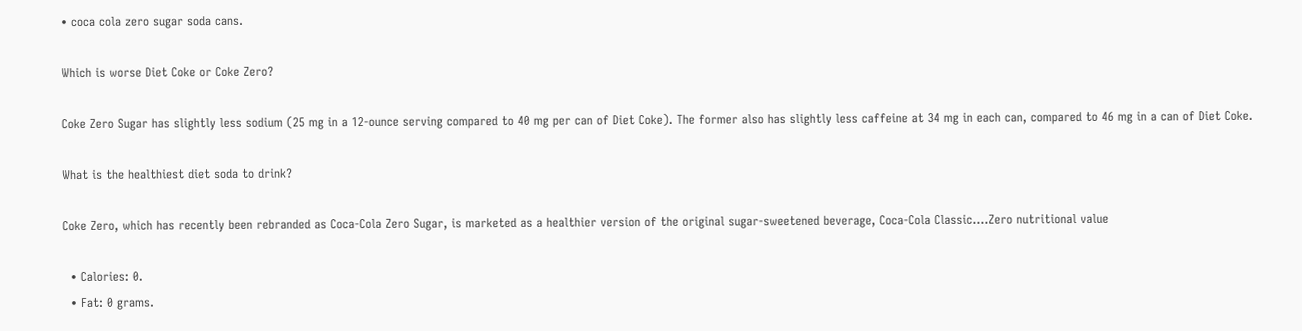• coca cola zero sugar soda cans.

Which is worse Diet Coke or Coke Zero?

Coke Zero Sugar has slightly less sodium (25 mg in a 12-ounce serving compared to 40 mg per can of Diet Coke). The former also has slightly less caffeine at 34 mg in each can, compared to 46 mg in a can of Diet Coke.

What is the healthiest diet soda to drink?

Coke Zero, which has recently been rebranded as Coca-Cola Zero Sugar, is marketed as a healthier version of the original sugar-sweetened beverage, Coca-Cola Classic….Zero nutritional value

  • Calories: 0.
  • Fat: 0 grams.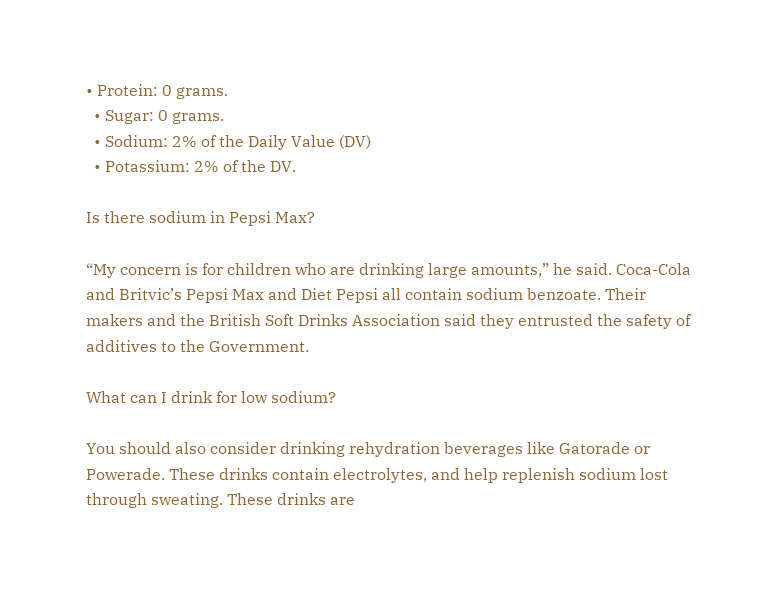• Protein: 0 grams.
  • Sugar: 0 grams.
  • Sodium: 2% of the Daily Value (DV)
  • Potassium: 2% of the DV.

Is there sodium in Pepsi Max?

“My concern is for children who are drinking large amounts,” he said. Coca-Cola and Britvic’s Pepsi Max and Diet Pepsi all contain sodium benzoate. Their makers and the British Soft Drinks Association said they entrusted the safety of additives to the Government.

What can I drink for low sodium?

You should also consider drinking rehydration beverages like Gatorade or Powerade. These drinks contain electrolytes, and help replenish sodium lost through sweating. These drinks are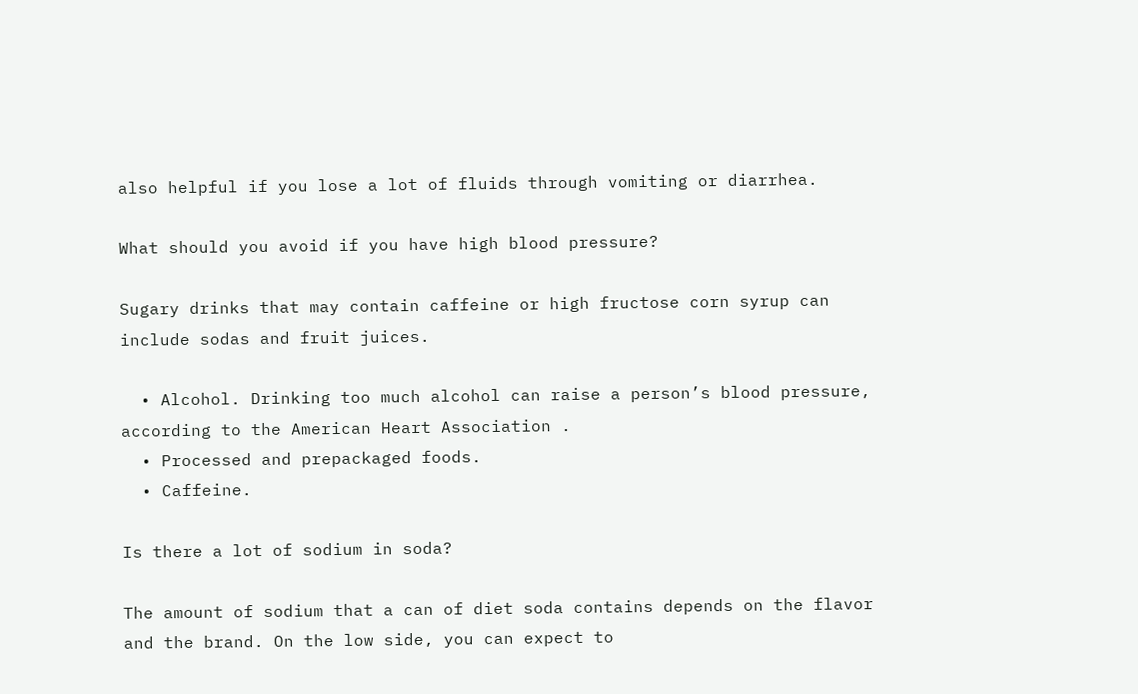also helpful if you lose a lot of fluids through vomiting or diarrhea.

What should you avoid if you have high blood pressure?

Sugary drinks that may contain caffeine or high fructose corn syrup can include sodas and fruit juices.

  • Alcohol. Drinking too much alcohol can raise a person’s blood pressure, according to the American Heart Association .
  • Processed and prepackaged foods.
  • Caffeine.

Is there a lot of sodium in soda?

The amount of sodium that a can of diet soda contains depends on the flavor and the brand. On the low side, you can expect to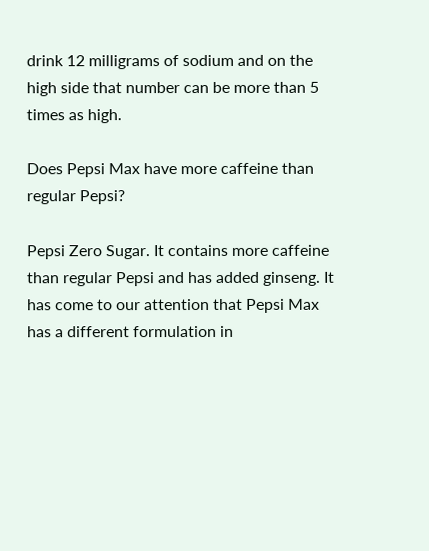drink 12 milligrams of sodium and on the high side that number can be more than 5 times as high.

Does Pepsi Max have more caffeine than regular Pepsi?

Pepsi Zero Sugar. It contains more caffeine than regular Pepsi and has added ginseng. It has come to our attention that Pepsi Max has a different formulation in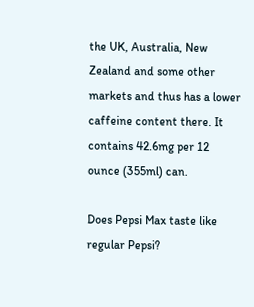the UK, Australia, New Zealand and some other markets and thus has a lower caffeine content there. It contains 42.6mg per 12 ounce (355ml) can.

Does Pepsi Max taste like regular Pepsi?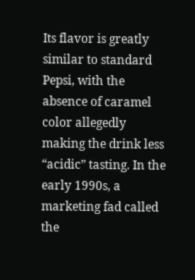Its flavor is greatly similar to standard Pepsi, with the absence of caramel color allegedly making the drink less “acidic” tasting. In the early 1990s, a marketing fad called the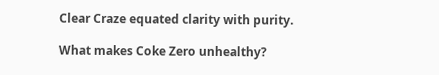Clear Craze equated clarity with purity.

What makes Coke Zero unhealthy?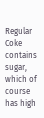Regular Coke contains sugar, which of course has high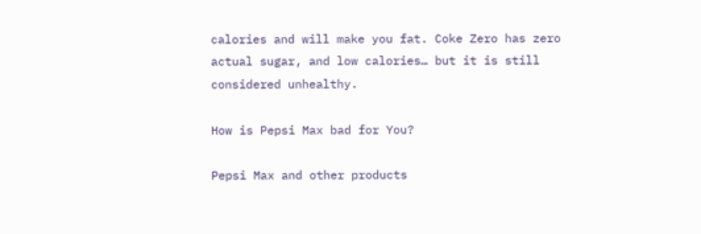calories and will make you fat. Coke Zero has zero actual sugar, and low calories… but it is still considered unhealthy.

How is Pepsi Max bad for You?

Pepsi Max and other products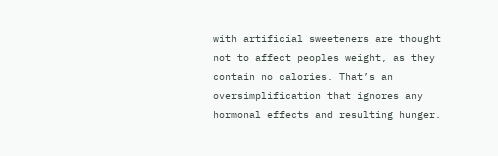with artificial sweeteners are thought not to affect peoples weight, as they contain no calories. That’s an oversimplification that ignores any hormonal effects and resulting hunger.